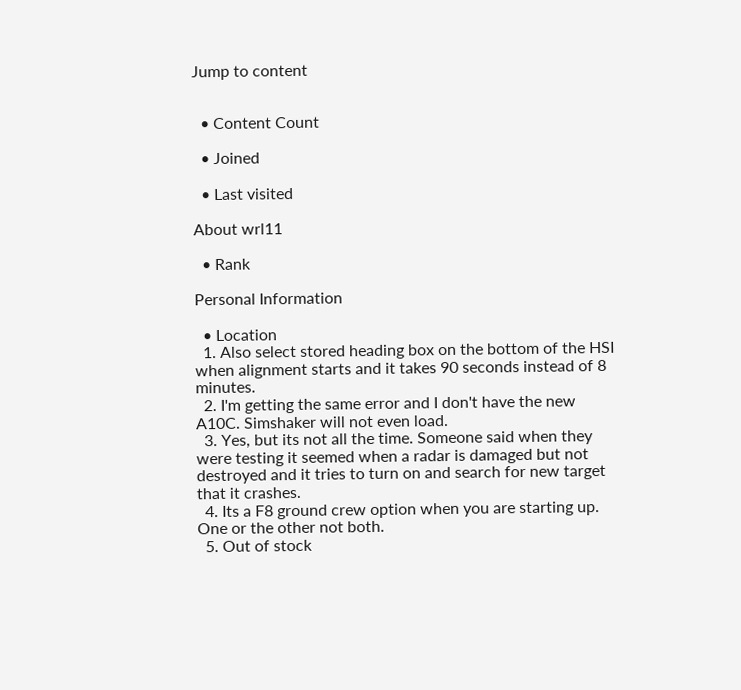Jump to content


  • Content Count

  • Joined

  • Last visited

About wrl11

  • Rank

Personal Information

  • Location
  1. Also select stored heading box on the bottom of the HSI when alignment starts and it takes 90 seconds instead of 8 minutes.
  2. I'm getting the same error and I don't have the new A10C. Simshaker will not even load.
  3. Yes, but its not all the time. Someone said when they were testing it seemed when a radar is damaged but not destroyed and it tries to turn on and search for new target that it crashes.
  4. Its a F8 ground crew option when you are starting up. One or the other not both.
  5. Out of stock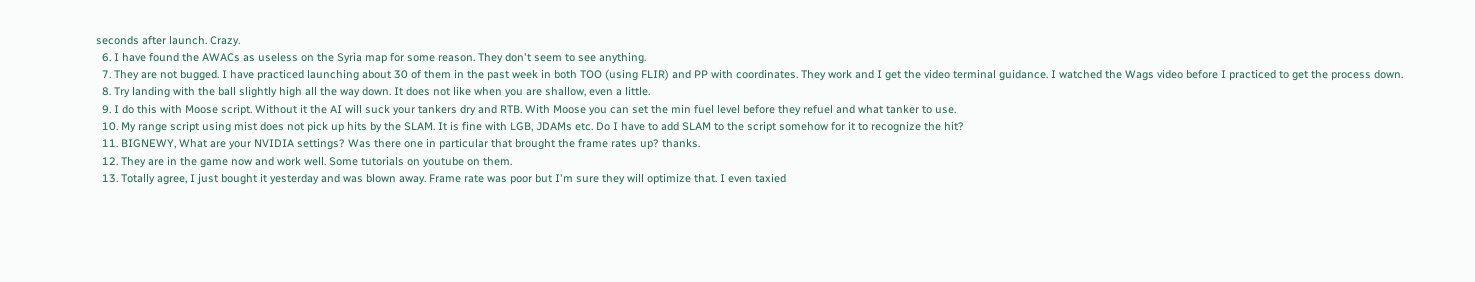seconds after launch. Crazy.
  6. I have found the AWACs as useless on the Syria map for some reason. They don't seem to see anything.
  7. They are not bugged. I have practiced launching about 30 of them in the past week in both TOO (using FLIR) and PP with coordinates. They work and I get the video terminal guidance. I watched the Wags video before I practiced to get the process down.
  8. Try landing with the ball slightly high all the way down. It does not like when you are shallow, even a little.
  9. I do this with Moose script. Without it the AI will suck your tankers dry and RTB. With Moose you can set the min fuel level before they refuel and what tanker to use.
  10. My range script using mist does not pick up hits by the SLAM. It is fine with LGB, JDAMs etc. Do I have to add SLAM to the script somehow for it to recognize the hit?
  11. BIGNEWY, What are your NVIDIA settings? Was there one in particular that brought the frame rates up? thanks.
  12. They are in the game now and work well. Some tutorials on youtube on them.
  13. Totally agree, I just bought it yesterday and was blown away. Frame rate was poor but I'm sure they will optimize that. I even taxied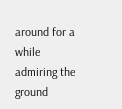around for a while admiring the ground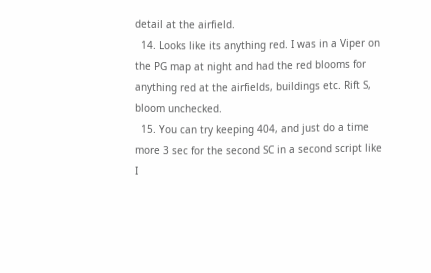detail at the airfield.
  14. Looks like its anything red. I was in a Viper on the PG map at night and had the red blooms for anything red at the airfields, buildings etc. Rift S, bloom unchecked.
  15. You can try keeping 404, and just do a time more 3 sec for the second SC in a second script like I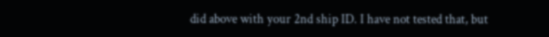did above with your 2nd ship ID. I have not tested that, but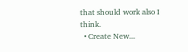that should work also I think.
  • Create New...